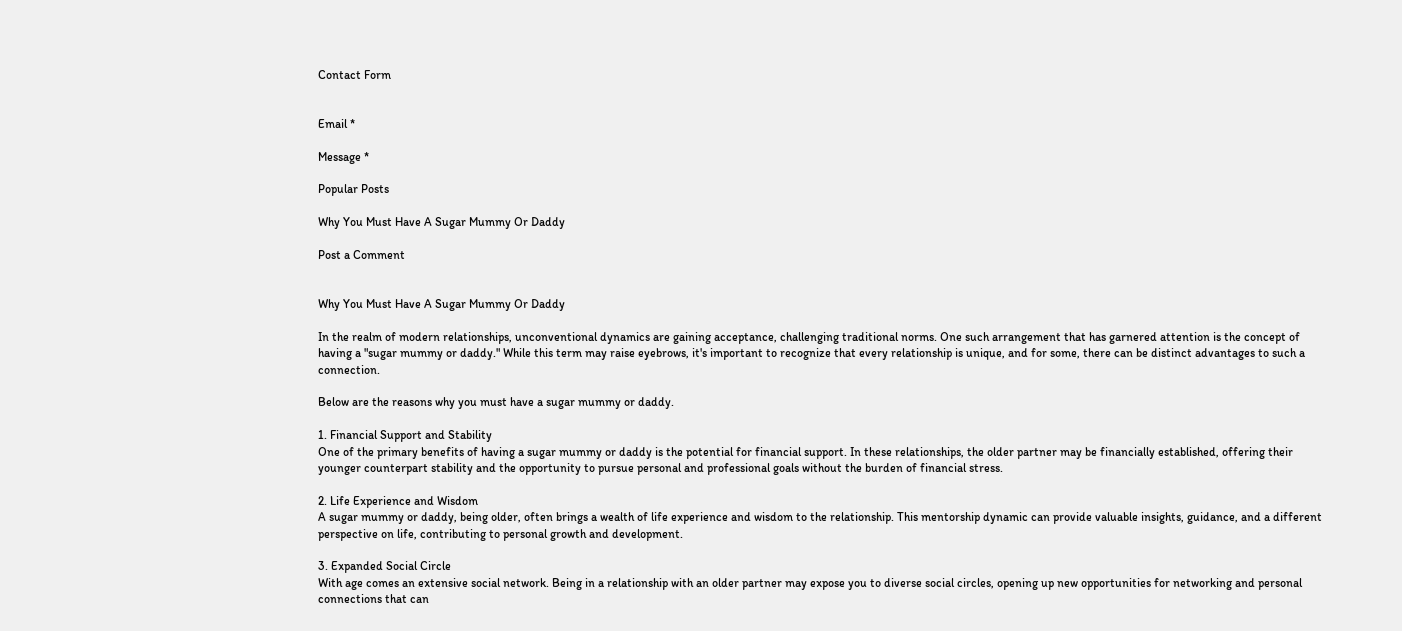Contact Form


Email *

Message *

Popular Posts

Why You Must Have A Sugar Mummy Or Daddy

Post a Comment


Why You Must Have A Sugar Mummy Or Daddy

In the realm of modern relationships, unconventional dynamics are gaining acceptance, challenging traditional norms. One such arrangement that has garnered attention is the concept of having a "sugar mummy or daddy." While this term may raise eyebrows, it's important to recognize that every relationship is unique, and for some, there can be distinct advantages to such a connection.

Below are the reasons why you must have a sugar mummy or daddy.

1. Financial Support and Stability
One of the primary benefits of having a sugar mummy or daddy is the potential for financial support. In these relationships, the older partner may be financially established, offering their younger counterpart stability and the opportunity to pursue personal and professional goals without the burden of financial stress.

2. Life Experience and Wisdom
A sugar mummy or daddy, being older, often brings a wealth of life experience and wisdom to the relationship. This mentorship dynamic can provide valuable insights, guidance, and a different perspective on life, contributing to personal growth and development.

3. Expanded Social Circle
With age comes an extensive social network. Being in a relationship with an older partner may expose you to diverse social circles, opening up new opportunities for networking and personal connections that can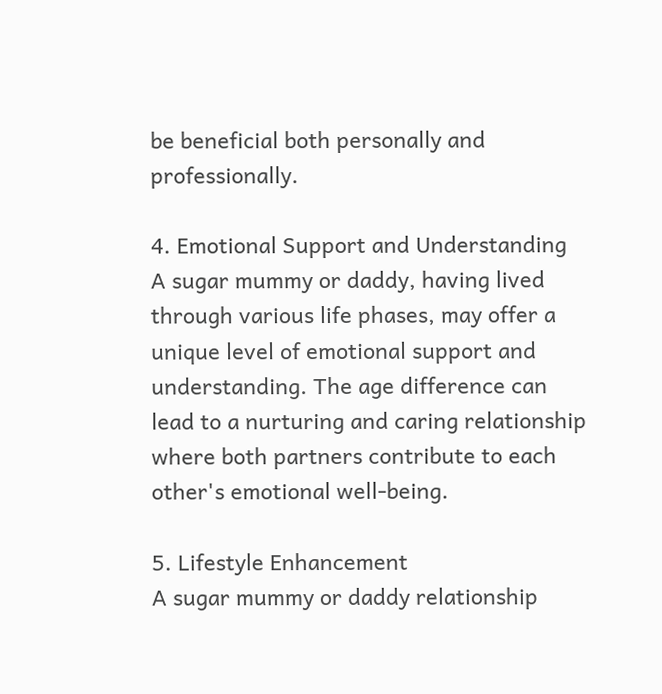be beneficial both personally and professionally.

4. Emotional Support and Understanding
A sugar mummy or daddy, having lived through various life phases, may offer a unique level of emotional support and understanding. The age difference can lead to a nurturing and caring relationship where both partners contribute to each other's emotional well-being.

5. Lifestyle Enhancement
A sugar mummy or daddy relationship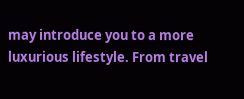may introduce you to a more luxurious lifestyle. From travel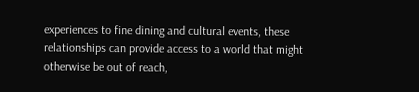experiences to fine dining and cultural events, these relationships can provide access to a world that might otherwise be out of reach,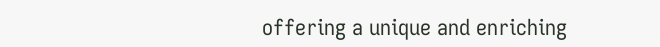offering a unique and enriching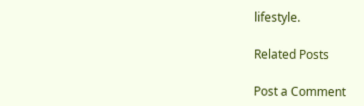lifestyle.

Related Posts

Post a Comment